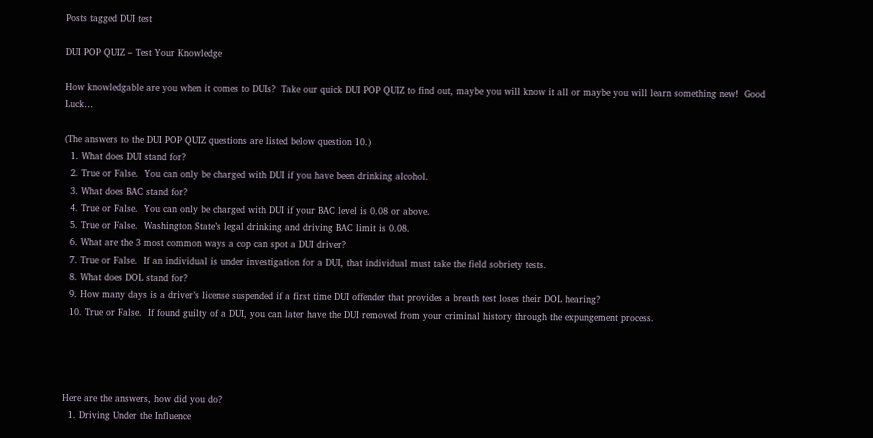Posts tagged DUI test

DUI POP QUIZ – Test Your Knowledge

How knowledgable are you when it comes to DUIs?  Take our quick DUI POP QUIZ to find out, maybe you will know it all or maybe you will learn something new!  Good Luck…

(The answers to the DUI POP QUIZ questions are listed below question 10.)
  1. What does DUI stand for?
  2. True or False.  You can only be charged with DUI if you have been drinking alcohol.
  3. What does BAC stand for?
  4. True or False.  You can only be charged with DUI if your BAC level is 0.08 or above.
  5. True or False.  Washington State’s legal drinking and driving BAC limit is 0.08.
  6. What are the 3 most common ways a cop can spot a DUI driver?
  7. True or False.  If an individual is under investigation for a DUI, that individual must take the field sobriety tests.
  8. What does DOL stand for?
  9. How many days is a driver’s license suspended if a first time DUI offender that provides a breath test loses their DOL hearing?
  10. True or False.  If found guilty of a DUI, you can later have the DUI removed from your criminal history through the expungement process.




Here are the answers, how did you do?
  1. Driving Under the Influence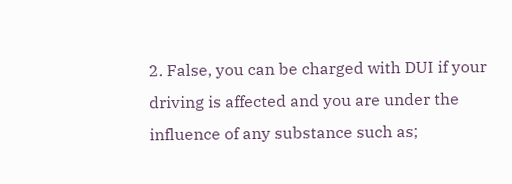2. False, you can be charged with DUI if your driving is affected and you are under the influence of any substance such as;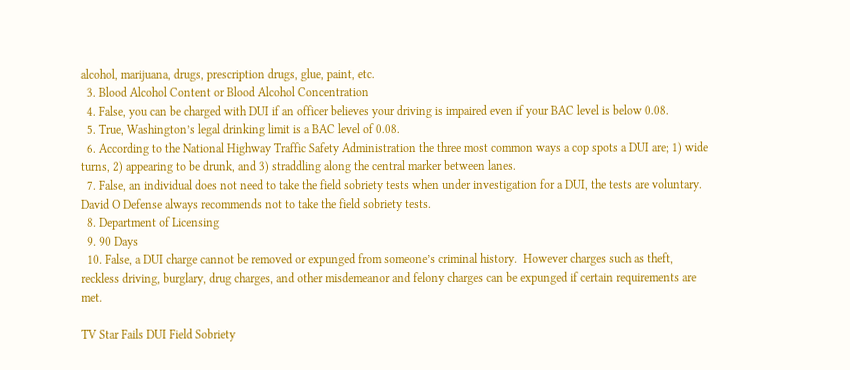alcohol, marijuana, drugs, prescription drugs, glue, paint, etc.
  3. Blood Alcohol Content or Blood Alcohol Concentration
  4. False, you can be charged with DUI if an officer believes your driving is impaired even if your BAC level is below 0.08.
  5. True, Washington’s legal drinking limit is a BAC level of 0.08.
  6. According to the National Highway Traffic Safety Administration the three most common ways a cop spots a DUI are; 1) wide turns, 2) appearing to be drunk, and 3) straddling along the central marker between lanes.
  7. False, an individual does not need to take the field sobriety tests when under investigation for a DUI, the tests are voluntary.  David O Defense always recommends not to take the field sobriety tests.
  8. Department of Licensing
  9. 90 Days
  10. False, a DUI charge cannot be removed or expunged from someone’s criminal history.  However charges such as theft, reckless driving, burglary, drug charges, and other misdemeanor and felony charges can be expunged if certain requirements are met.

TV Star Fails DUI Field Sobriety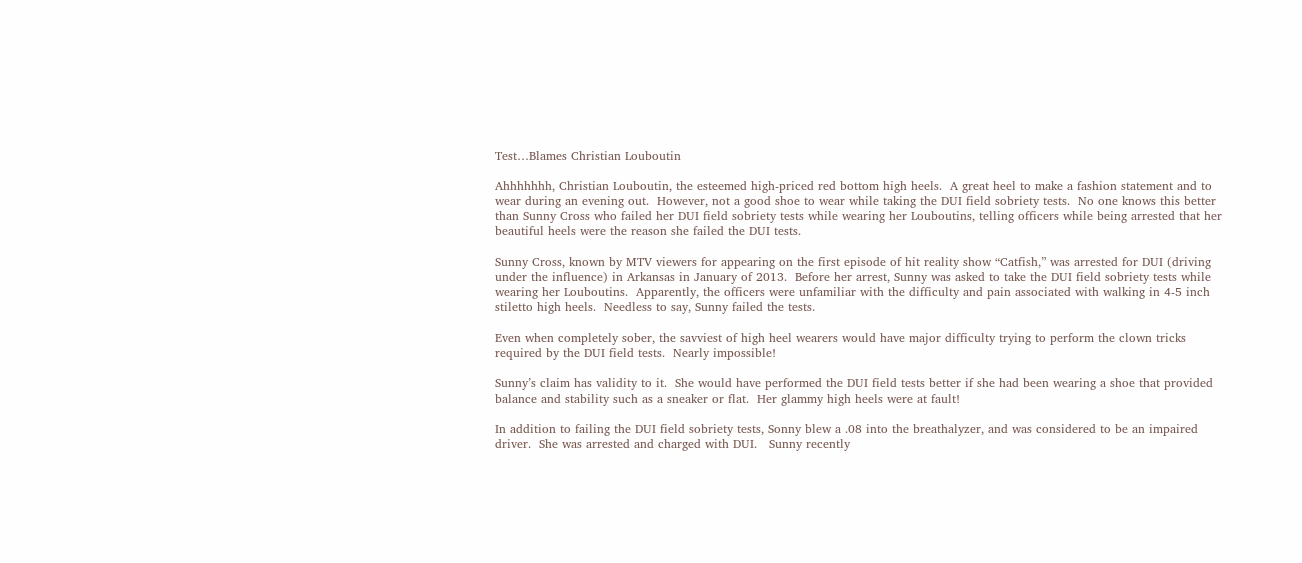Test…Blames Christian Louboutin

Ahhhhhhh, Christian Louboutin, the esteemed high-priced red bottom high heels.  A great heel to make a fashion statement and to wear during an evening out.  However, not a good shoe to wear while taking the DUI field sobriety tests.  No one knows this better than Sunny Cross who failed her DUI field sobriety tests while wearing her Louboutins, telling officers while being arrested that her beautiful heels were the reason she failed the DUI tests.

Sunny Cross, known by MTV viewers for appearing on the first episode of hit reality show “Catfish,” was arrested for DUI (driving under the influence) in Arkansas in January of 2013.  Before her arrest, Sunny was asked to take the DUI field sobriety tests while wearing her Louboutins.  Apparently, the officers were unfamiliar with the difficulty and pain associated with walking in 4-5 inch stiletto high heels.  Needless to say, Sunny failed the tests.

Even when completely sober, the savviest of high heel wearers would have major difficulty trying to perform the clown tricks required by the DUI field tests.  Nearly impossible!

Sunny’s claim has validity to it.  She would have performed the DUI field tests better if she had been wearing a shoe that provided balance and stability such as a sneaker or flat.  Her glammy high heels were at fault!

In addition to failing the DUI field sobriety tests, Sonny blew a .08 into the breathalyzer, and was considered to be an impaired driver.  She was arrested and charged with DUI.   Sunny recently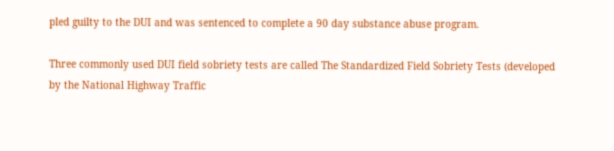pled guilty to the DUI and was sentenced to complete a 90 day substance abuse program.

Three commonly used DUI field sobriety tests are called The Standardized Field Sobriety Tests (developed by the National Highway Traffic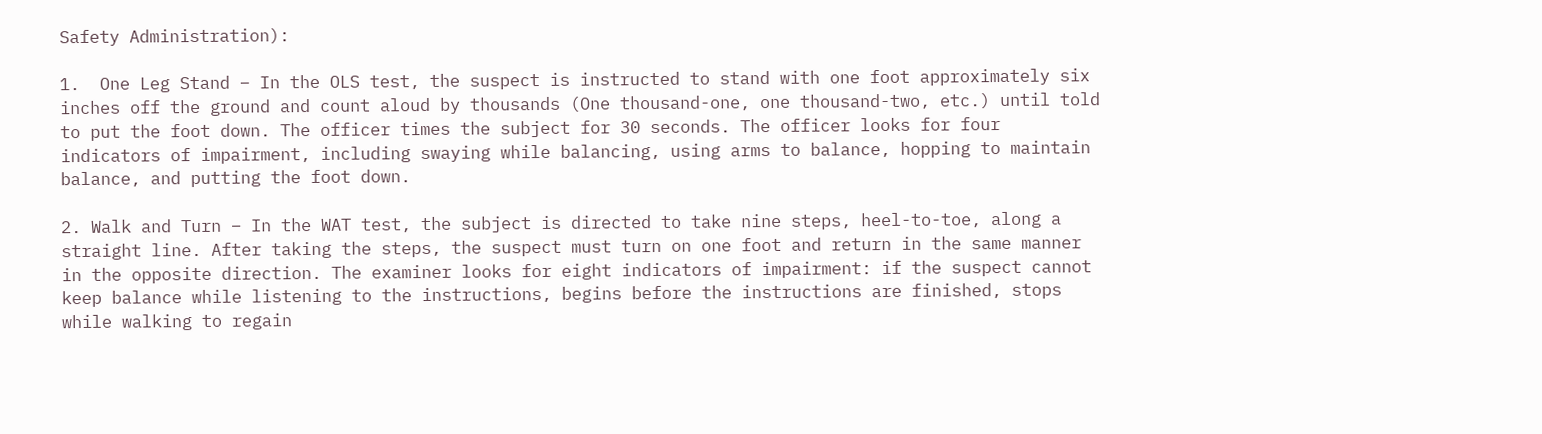Safety Administration):

1.  One Leg Stand – In the OLS test, the suspect is instructed to stand with one foot approximately six inches off the ground and count aloud by thousands (One thousand-one, one thousand-two, etc.) until told to put the foot down. The officer times the subject for 30 seconds. The officer looks for four indicators of impairment, including swaying while balancing, using arms to balance, hopping to maintain balance, and putting the foot down.

2. Walk and Turn – In the WAT test, the subject is directed to take nine steps, heel-to-toe, along a straight line. After taking the steps, the suspect must turn on one foot and return in the same manner in the opposite direction. The examiner looks for eight indicators of impairment: if the suspect cannot keep balance while listening to the instructions, begins before the instructions are finished, stops while walking to regain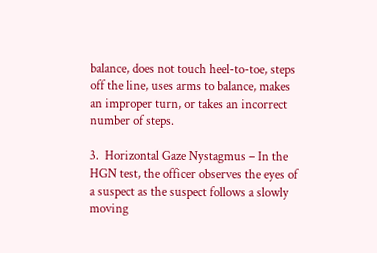balance, does not touch heel-to-toe, steps off the line, uses arms to balance, makes an improper turn, or takes an incorrect number of steps.

3.  Horizontal Gaze Nystagmus – In the HGN test, the officer observes the eyes of a suspect as the suspect follows a slowly moving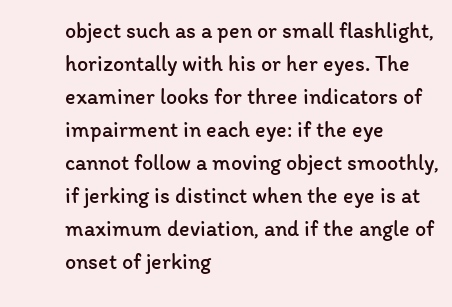object such as a pen or small flashlight, horizontally with his or her eyes. The examiner looks for three indicators of impairment in each eye: if the eye cannot follow a moving object smoothly, if jerking is distinct when the eye is at maximum deviation, and if the angle of onset of jerking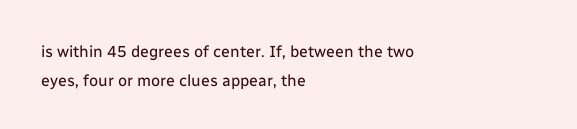is within 45 degrees of center. If, between the two eyes, four or more clues appear, the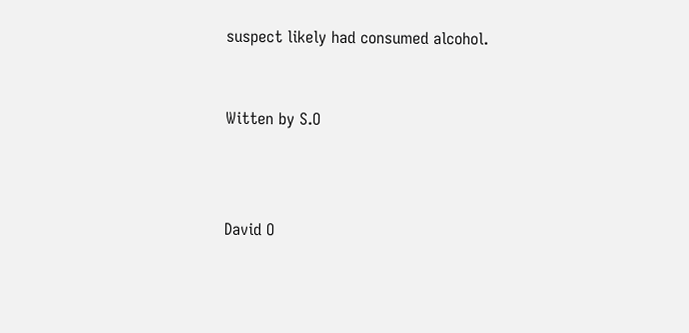suspect likely had consumed alcohol.


Witten by S.O



David O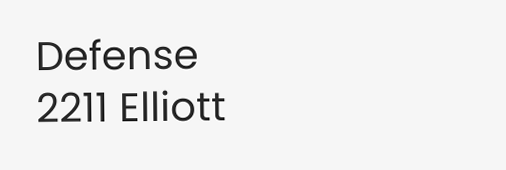Defense
2211 Elliott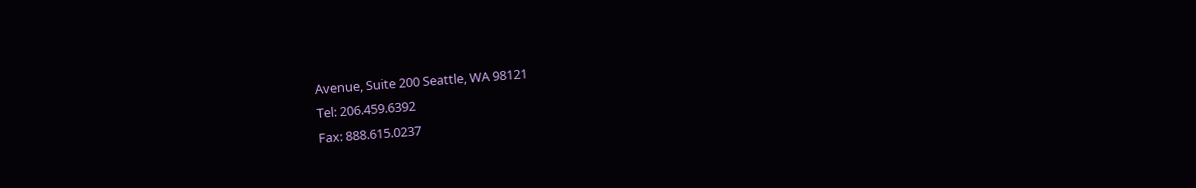Avenue, Suite 200 Seattle, WA 98121
Tel: 206.459.6392
Fax: 888.615.0237